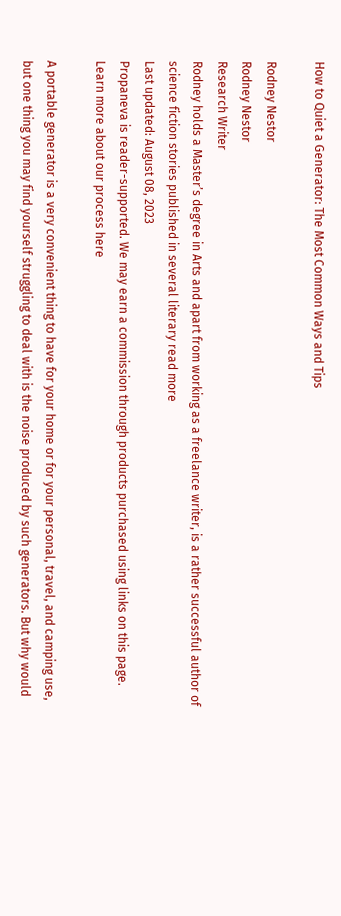How to Quiet a Generator: The Most Common Ways and Tips

Rodney Nestor
Rodney Nestor
Research Writer
Rodney holds a Master’s degree in Arts and apart from working as a freelance writer, is a rather successful author of science fiction stories published in several literary read more
Last updated: August 08, 2023
Propaneva is reader-supported. We may earn a commission through products purchased using links on this page. Learn more about our process here

A portable generator is a very convenient thing to have for your home or for your personal, travel, and camping use, but one thing you may find yourself struggling to deal with is the noise produced by such generators. But why would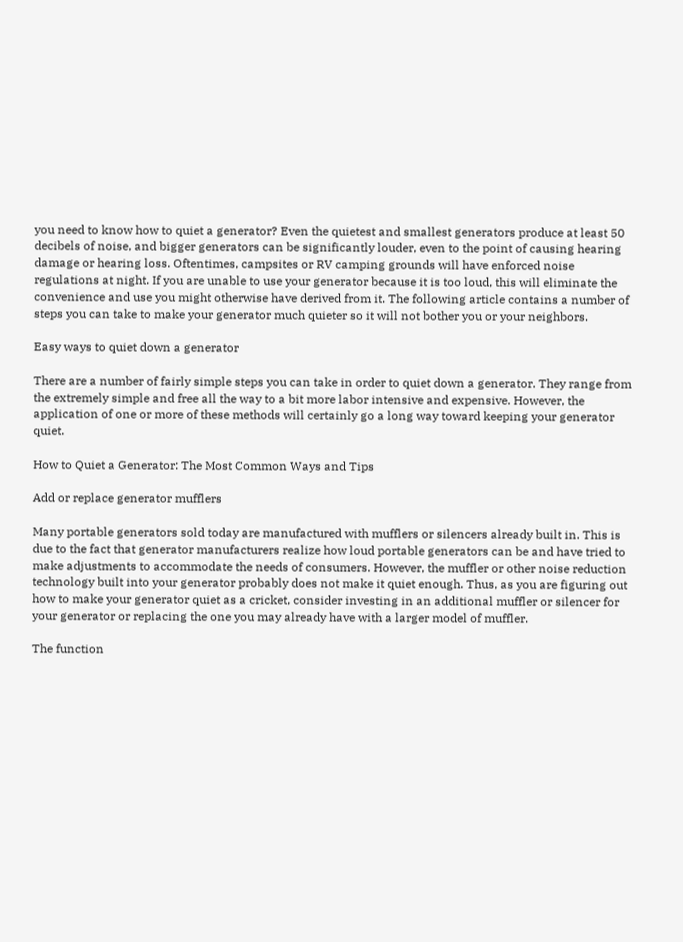you need to know how to quiet a generator? Even the quietest and smallest generators produce at least 50 decibels of noise, and bigger generators can be significantly louder, even to the point of causing hearing damage or hearing loss. Oftentimes, campsites or RV camping grounds will have enforced noise regulations at night. If you are unable to use your generator because it is too loud, this will eliminate the convenience and use you might otherwise have derived from it. The following article contains a number of steps you can take to make your generator much quieter so it will not bother you or your neighbors.

Easy ways to quiet down a generator

There are a number of fairly simple steps you can take in order to quiet down a generator. They range from the extremely simple and free all the way to a bit more labor intensive and expensive. However, the application of one or more of these methods will certainly go a long way toward keeping your generator quiet.

How to Quiet a Generator: The Most Common Ways and Tips

Add or replace generator mufflers

Many portable generators sold today are manufactured with mufflers or silencers already built in. This is due to the fact that generator manufacturers realize how loud portable generators can be and have tried to make adjustments to accommodate the needs of consumers. However, the muffler or other noise reduction technology built into your generator probably does not make it quiet enough. Thus, as you are figuring out how to make your generator quiet as a cricket, consider investing in an additional muffler or silencer for your generator or replacing the one you may already have with a larger model of muffler.

The function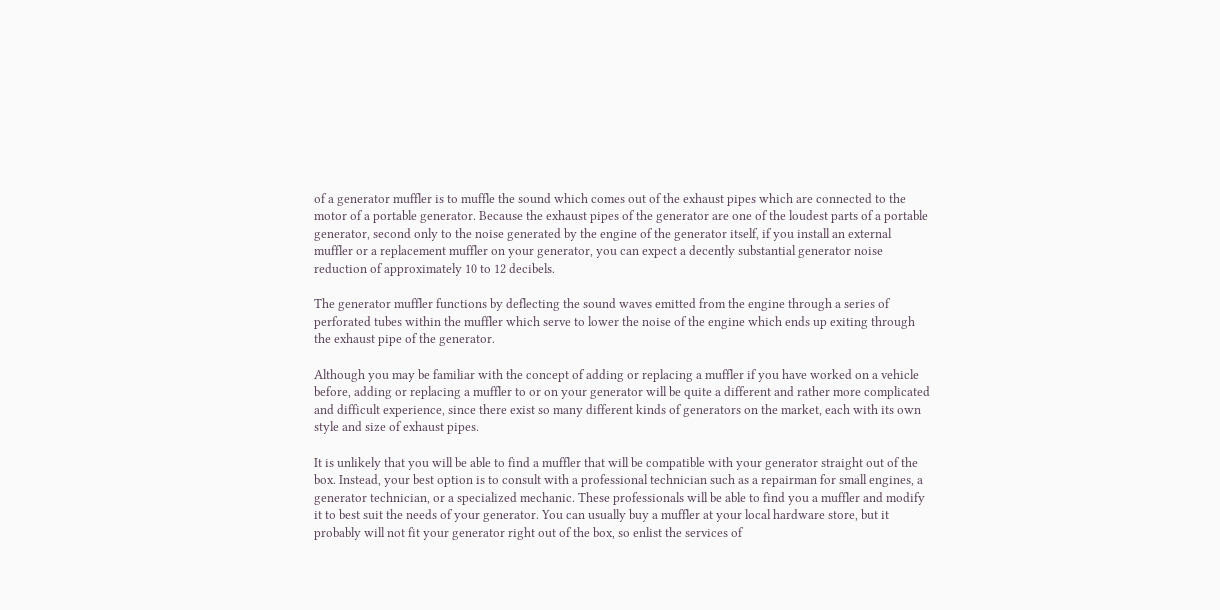of a generator muffler is to muffle the sound which comes out of the exhaust pipes which are connected to the motor of a portable generator. Because the exhaust pipes of the generator are one of the loudest parts of a portable generator, second only to the noise generated by the engine of the generator itself, if you install an external muffler or a replacement muffler on your generator, you can expect a decently substantial generator noise reduction of approximately 10 to 12 decibels.

The generator muffler functions by deflecting the sound waves emitted from the engine through a series of perforated tubes within the muffler which serve to lower the noise of the engine which ends up exiting through the exhaust pipe of the generator.

Although you may be familiar with the concept of adding or replacing a muffler if you have worked on a vehicle before, adding or replacing a muffler to or on your generator will be quite a different and rather more complicated and difficult experience, since there exist so many different kinds of generators on the market, each with its own style and size of exhaust pipes.

It is unlikely that you will be able to find a muffler that will be compatible with your generator straight out of the box. Instead, your best option is to consult with a professional technician such as a repairman for small engines, a generator technician, or a specialized mechanic. These professionals will be able to find you a muffler and modify it to best suit the needs of your generator. You can usually buy a muffler at your local hardware store, but it probably will not fit your generator right out of the box, so enlist the services of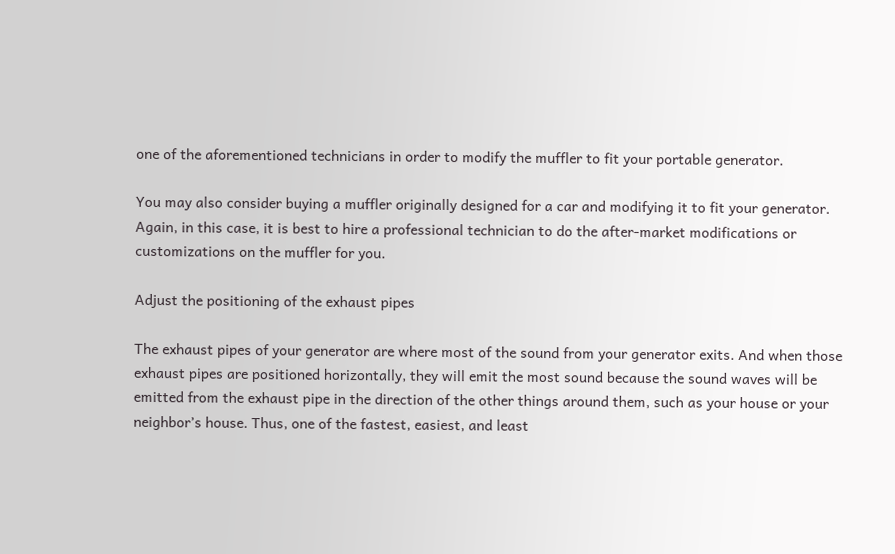one of the aforementioned technicians in order to modify the muffler to fit your portable generator.

You may also consider buying a muffler originally designed for a car and modifying it to fit your generator. Again, in this case, it is best to hire a professional technician to do the after-market modifications or customizations on the muffler for you.

Adjust the positioning of the exhaust pipes

The exhaust pipes of your generator are where most of the sound from your generator exits. And when those exhaust pipes are positioned horizontally, they will emit the most sound because the sound waves will be emitted from the exhaust pipe in the direction of the other things around them, such as your house or your neighbor’s house. Thus, one of the fastest, easiest, and least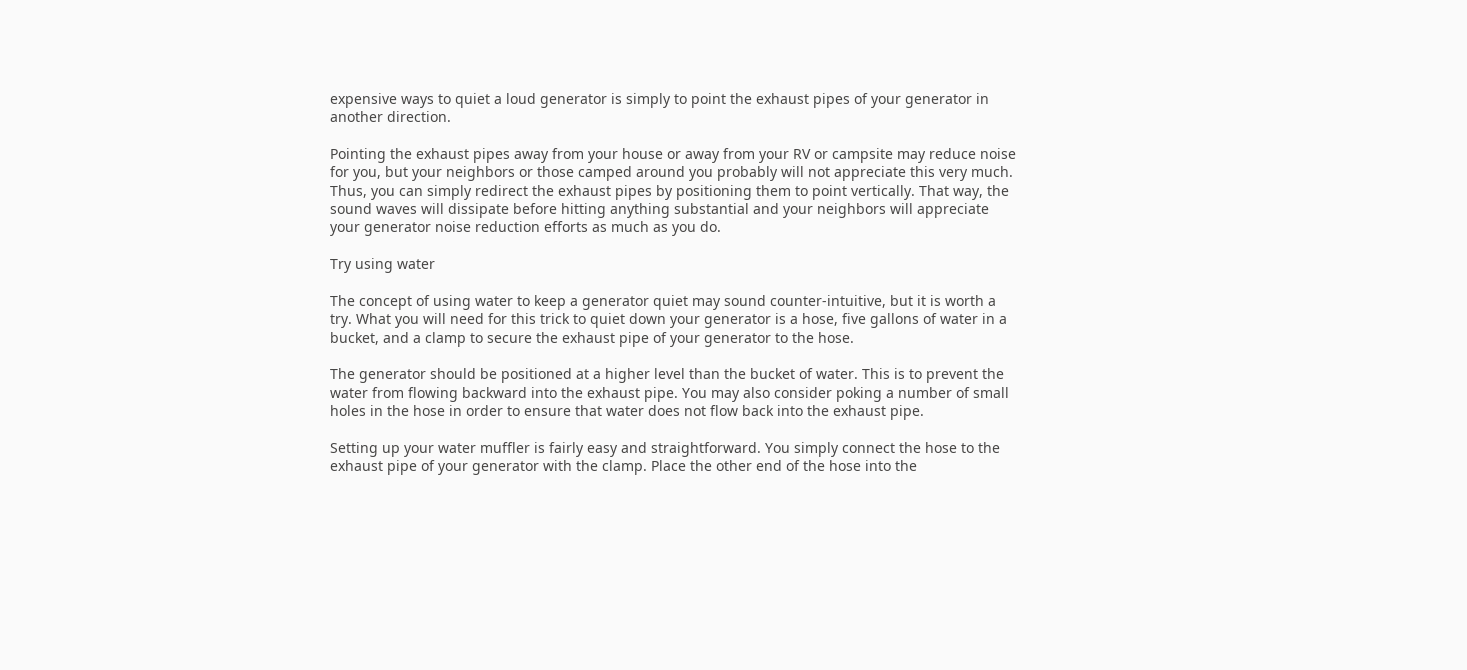expensive ways to quiet a loud generator is simply to point the exhaust pipes of your generator in another direction.

Pointing the exhaust pipes away from your house or away from your RV or campsite may reduce noise for you, but your neighbors or those camped around you probably will not appreciate this very much. Thus, you can simply redirect the exhaust pipes by positioning them to point vertically. That way, the sound waves will dissipate before hitting anything substantial and your neighbors will appreciate your generator noise reduction efforts as much as you do.

Try using water

The concept of using water to keep a generator quiet may sound counter-intuitive, but it is worth a try. What you will need for this trick to quiet down your generator is a hose, five gallons of water in a bucket, and a clamp to secure the exhaust pipe of your generator to the hose.

The generator should be positioned at a higher level than the bucket of water. This is to prevent the water from flowing backward into the exhaust pipe. You may also consider poking a number of small holes in the hose in order to ensure that water does not flow back into the exhaust pipe.

Setting up your water muffler is fairly easy and straightforward. You simply connect the hose to the exhaust pipe of your generator with the clamp. Place the other end of the hose into the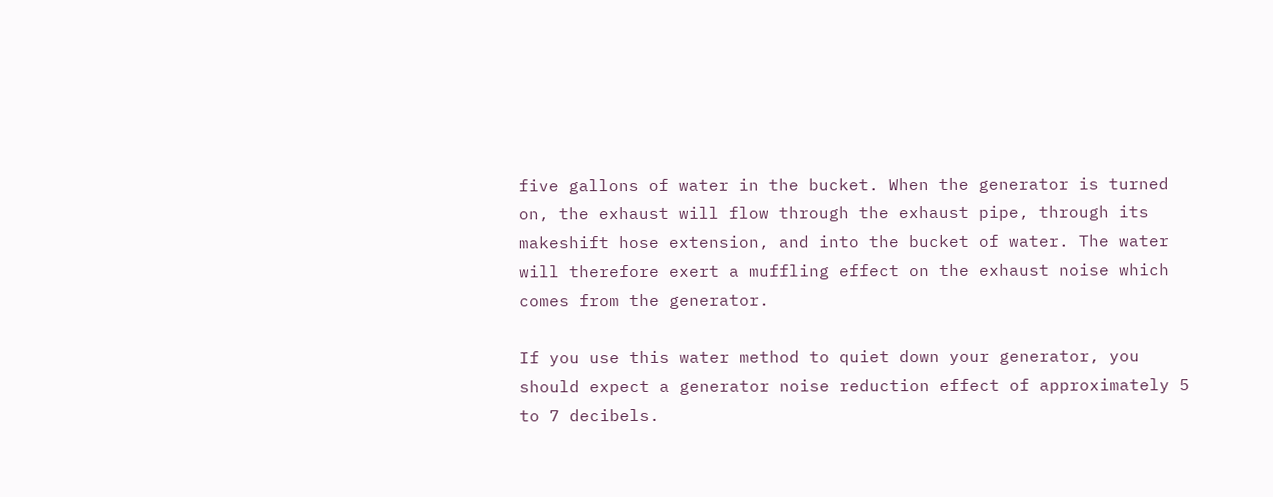five gallons of water in the bucket. When the generator is turned on, the exhaust will flow through the exhaust pipe, through its makeshift hose extension, and into the bucket of water. The water will therefore exert a muffling effect on the exhaust noise which comes from the generator.

If you use this water method to quiet down your generator, you should expect a generator noise reduction effect of approximately 5 to 7 decibels.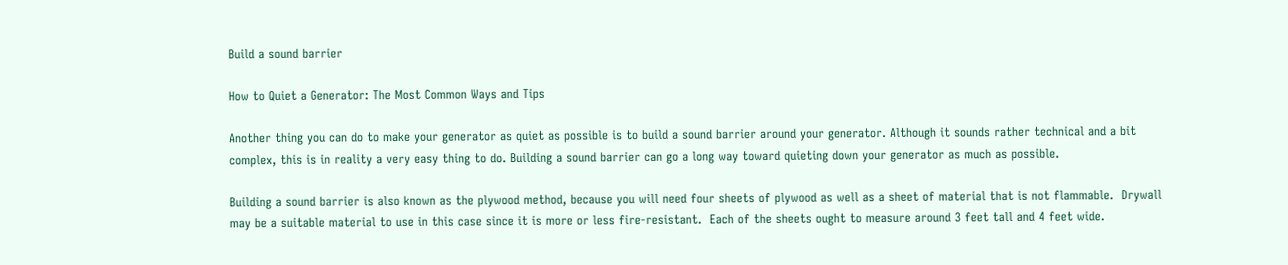Build a sound barrier

How to Quiet a Generator: The Most Common Ways and Tips

Another thing you can do to make your generator as quiet as possible is to build a sound barrier around your generator. Although it sounds rather technical and a bit complex, this is in reality a very easy thing to do. Building a sound barrier can go a long way toward quieting down your generator as much as possible.

Building a sound barrier is also known as the plywood method, because you will need four sheets of plywood as well as a sheet of material that is not flammable.  Drywall may be a suitable material to use in this case since it is more or less fire-resistant.  Each of the sheets ought to measure around 3 feet tall and 4 feet wide.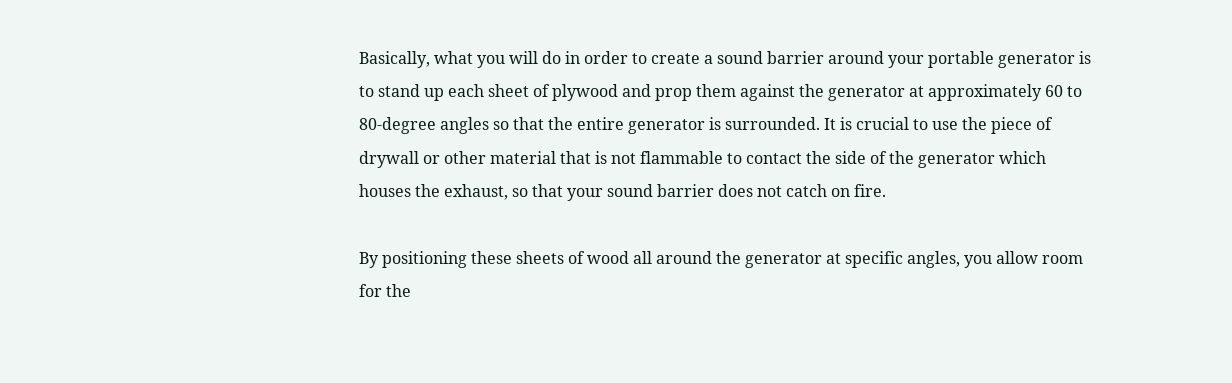Basically, what you will do in order to create a sound barrier around your portable generator is to stand up each sheet of plywood and prop them against the generator at approximately 60 to 80-degree angles so that the entire generator is surrounded. It is crucial to use the piece of drywall or other material that is not flammable to contact the side of the generator which houses the exhaust, so that your sound barrier does not catch on fire.

By positioning these sheets of wood all around the generator at specific angles, you allow room for the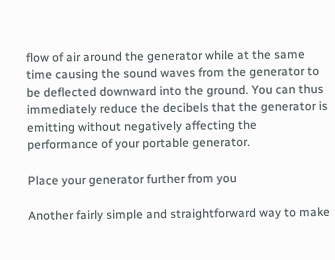flow of air around the generator while at the same time causing the sound waves from the generator to be deflected downward into the ground. You can thus immediately reduce the decibels that the generator is emitting without negatively affecting the performance of your portable generator.

Place your generator further from you

Another fairly simple and straightforward way to make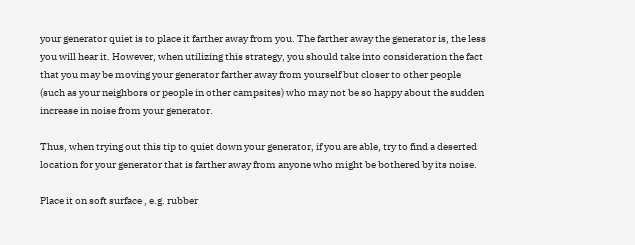your generator quiet is to place it farther away from you. The farther away the generator is, the less you will hear it. However, when utilizing this strategy, you should take into consideration the fact that you may be moving your generator farther away from yourself but closer to other people (such as your neighbors or people in other campsites) who may not be so happy about the sudden increase in noise from your generator.

Thus, when trying out this tip to quiet down your generator, if you are able, try to find a deserted location for your generator that is farther away from anyone who might be bothered by its noise.

Place it on soft surface , e.g. rubber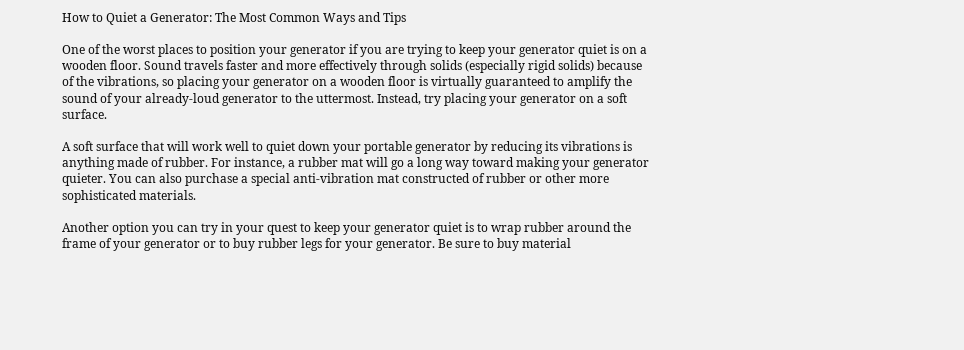How to Quiet a Generator: The Most Common Ways and Tips

One of the worst places to position your generator if you are trying to keep your generator quiet is on a wooden floor. Sound travels faster and more effectively through solids (especially rigid solids) because of the vibrations, so placing your generator on a wooden floor is virtually guaranteed to amplify the sound of your already-loud generator to the uttermost. Instead, try placing your generator on a soft surface.

A soft surface that will work well to quiet down your portable generator by reducing its vibrations is anything made of rubber. For instance, a rubber mat will go a long way toward making your generator quieter. You can also purchase a special anti-vibration mat constructed of rubber or other more sophisticated materials.

Another option you can try in your quest to keep your generator quiet is to wrap rubber around the frame of your generator or to buy rubber legs for your generator. Be sure to buy material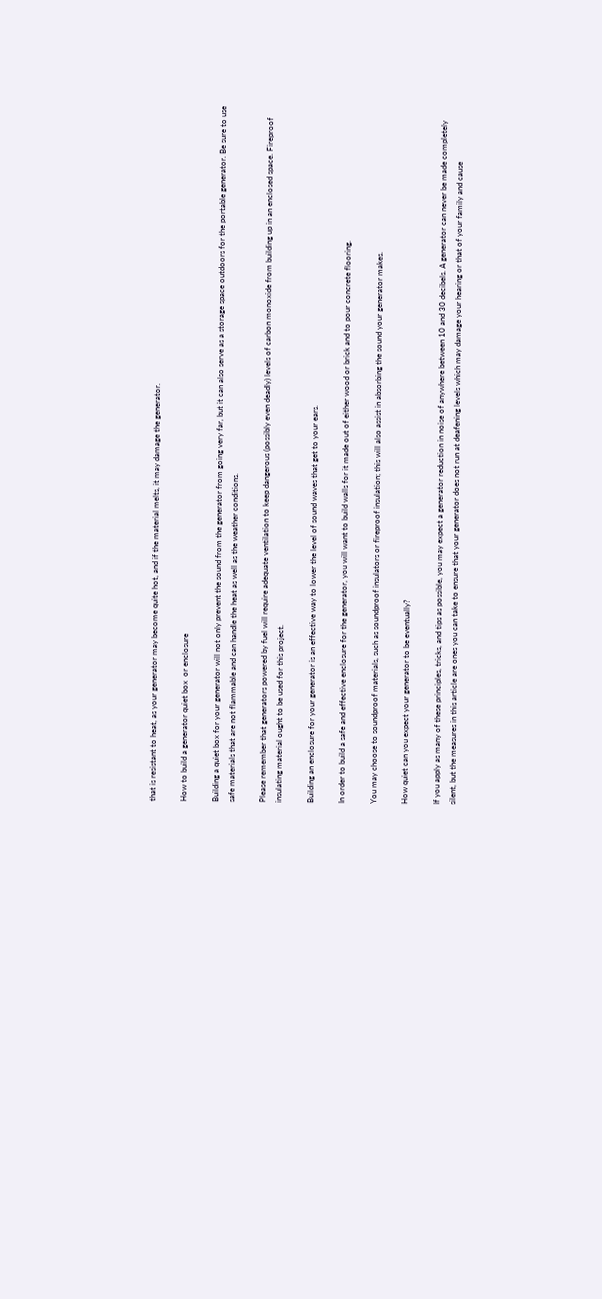that is resistant to heat, as your generator may become quite hot, and if the material melts, it may damage the generator.

How to build a generator quiet box  or enclosure

Building a quiet box for your generator will not only prevent the sound from the generator from going very far, but it can also serve as a storage space outdoors for the portable generator. Be sure to use safe materials that are not flammable and can handle the heat as well as the weather conditions.

Please remember that generators powered by fuel will require adequate ventilation to keep dangerous (possibly even deadly) levels of carbon monoxide from building up in an enclosed space. Fireproof insulating material ought to be used for this project.

Building an enclosure for your generator is an effective way to lower the level of sound waves that get to your ears.

In order to build a safe and effective enclosure for the generator, you will want to build walls for it made out of either wood or brick and to pour concrete flooring.

You may choose to soundproof materials, such as soundproof insulators or fireproof insulation; this will also assist in absorbing the sound your generator makes.

How quiet can you expect your generator to be eventually?

If you apply as many of these principles, tricks, and tips as possible, you may expect a generator reduction in noise of anywhere between 10 and 30 decibels. A generator can never be made completely silent, but the measures in this article are ones you can take to ensure that your generator does not run at deafening levels which may damage your hearing or that of your family and cause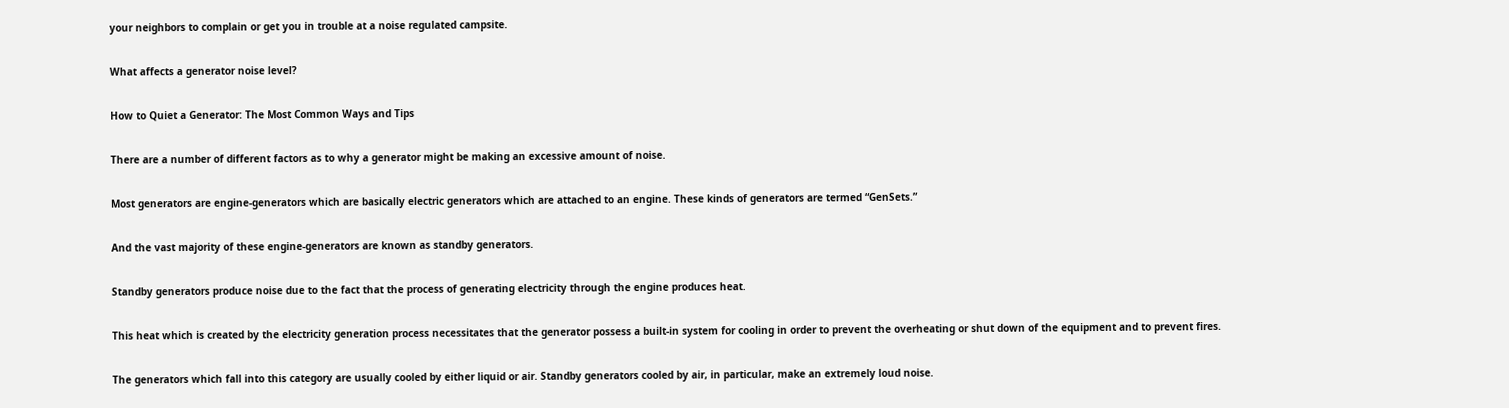your neighbors to complain or get you in trouble at a noise regulated campsite.

What affects a generator noise level?

How to Quiet a Generator: The Most Common Ways and Tips

There are a number of different factors as to why a generator might be making an excessive amount of noise.

Most generators are engine-generators which are basically electric generators which are attached to an engine. These kinds of generators are termed “GenSets.”

And the vast majority of these engine-generators are known as standby generators.

Standby generators produce noise due to the fact that the process of generating electricity through the engine produces heat.

This heat which is created by the electricity generation process necessitates that the generator possess a built-in system for cooling in order to prevent the overheating or shut down of the equipment and to prevent fires.

The generators which fall into this category are usually cooled by either liquid or air. Standby generators cooled by air, in particular, make an extremely loud noise.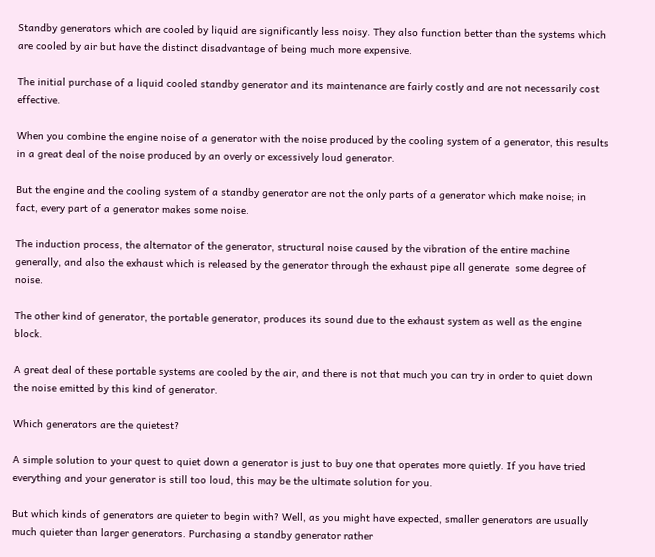Standby generators which are cooled by liquid are significantly less noisy. They also function better than the systems which are cooled by air but have the distinct disadvantage of being much more expensive.

The initial purchase of a liquid cooled standby generator and its maintenance are fairly costly and are not necessarily cost effective.

When you combine the engine noise of a generator with the noise produced by the cooling system of a generator, this results in a great deal of the noise produced by an overly or excessively loud generator.

But the engine and the cooling system of a standby generator are not the only parts of a generator which make noise; in fact, every part of a generator makes some noise.

The induction process, the alternator of the generator, structural noise caused by the vibration of the entire machine generally, and also the exhaust which is released by the generator through the exhaust pipe all generate  some degree of noise.

The other kind of generator, the portable generator, produces its sound due to the exhaust system as well as the engine block.

A great deal of these portable systems are cooled by the air, and there is not that much you can try in order to quiet down the noise emitted by this kind of generator.

Which generators are the quietest?

A simple solution to your quest to quiet down a generator is just to buy one that operates more quietly. If you have tried everything and your generator is still too loud, this may be the ultimate solution for you.

But which kinds of generators are quieter to begin with? Well, as you might have expected, smaller generators are usually much quieter than larger generators. Purchasing a standby generator rather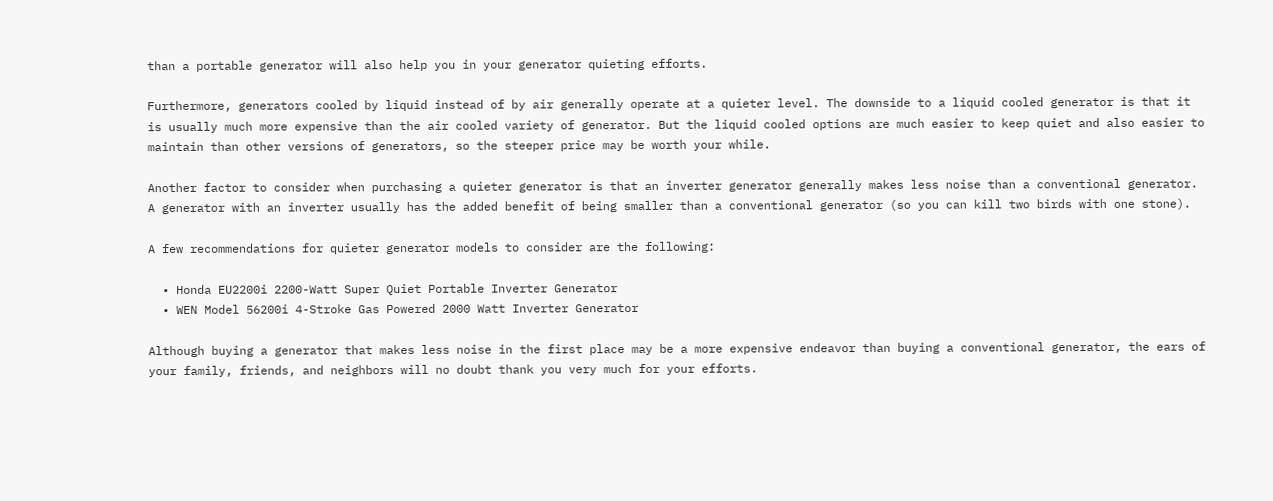than a portable generator will also help you in your generator quieting efforts.

Furthermore, generators cooled by liquid instead of by air generally operate at a quieter level. The downside to a liquid cooled generator is that it is usually much more expensive than the air cooled variety of generator. But the liquid cooled options are much easier to keep quiet and also easier to maintain than other versions of generators, so the steeper price may be worth your while.

Another factor to consider when purchasing a quieter generator is that an inverter generator generally makes less noise than a conventional generator. A generator with an inverter usually has the added benefit of being smaller than a conventional generator (so you can kill two birds with one stone).

A few recommendations for quieter generator models to consider are the following:

  • Honda EU2200i 2200-Watt Super Quiet Portable Inverter Generator
  • WEN Model 56200i 4-Stroke Gas Powered 2000 Watt Inverter Generator

Although buying a generator that makes less noise in the first place may be a more expensive endeavor than buying a conventional generator, the ears of your family, friends, and neighbors will no doubt thank you very much for your efforts.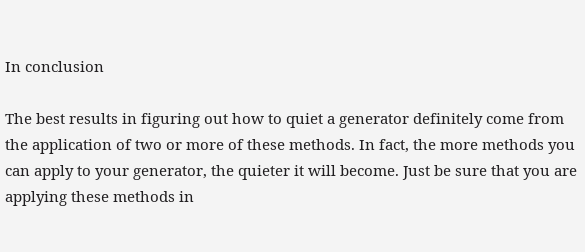In conclusion

The best results in figuring out how to quiet a generator definitely come from the application of two or more of these methods. In fact, the more methods you can apply to your generator, the quieter it will become. Just be sure that you are applying these methods in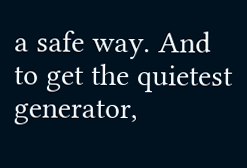a safe way. And to get the quietest generator,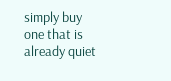simply buy one that is already quiet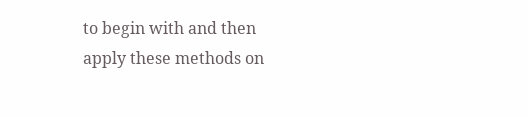to begin with and then apply these methods on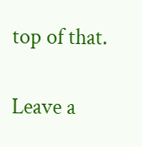top of that.

Leave a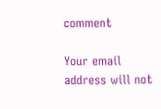comment

Your email address will not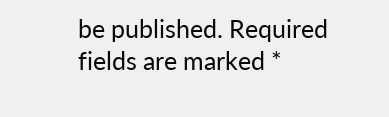be published. Required fields are marked *